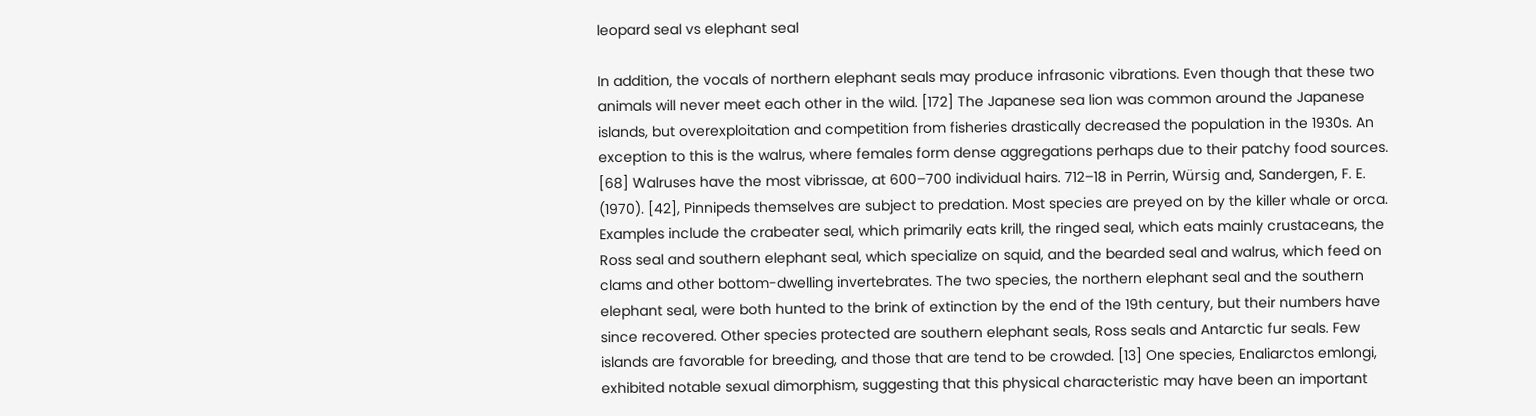leopard seal vs elephant seal

In addition, the vocals of northern elephant seals may produce infrasonic vibrations. Even though that these two animals will never meet each other in the wild. [172] The Japanese sea lion was common around the Japanese islands, but overexploitation and competition from fisheries drastically decreased the population in the 1930s. An exception to this is the walrus, where females form dense aggregations perhaps due to their patchy food sources. [68] Walruses have the most vibrissae, at 600–700 individual hairs. 712–18 in Perrin, Würsig and, Sandergen, F. E. (1970). [42], Pinnipeds themselves are subject to predation. Most species are preyed on by the killer whale or orca. Examples include the crabeater seal, which primarily eats krill, the ringed seal, which eats mainly crustaceans, the Ross seal and southern elephant seal, which specialize on squid, and the bearded seal and walrus, which feed on clams and other bottom-dwelling invertebrates. The two species, the northern elephant seal and the southern elephant seal, were both hunted to the brink of extinction by the end of the 19th century, but their numbers have since recovered. Other species protected are southern elephant seals, Ross seals and Antarctic fur seals. Few islands are favorable for breeding, and those that are tend to be crowded. [13] One species, Enaliarctos emlongi, exhibited notable sexual dimorphism, suggesting that this physical characteristic may have been an important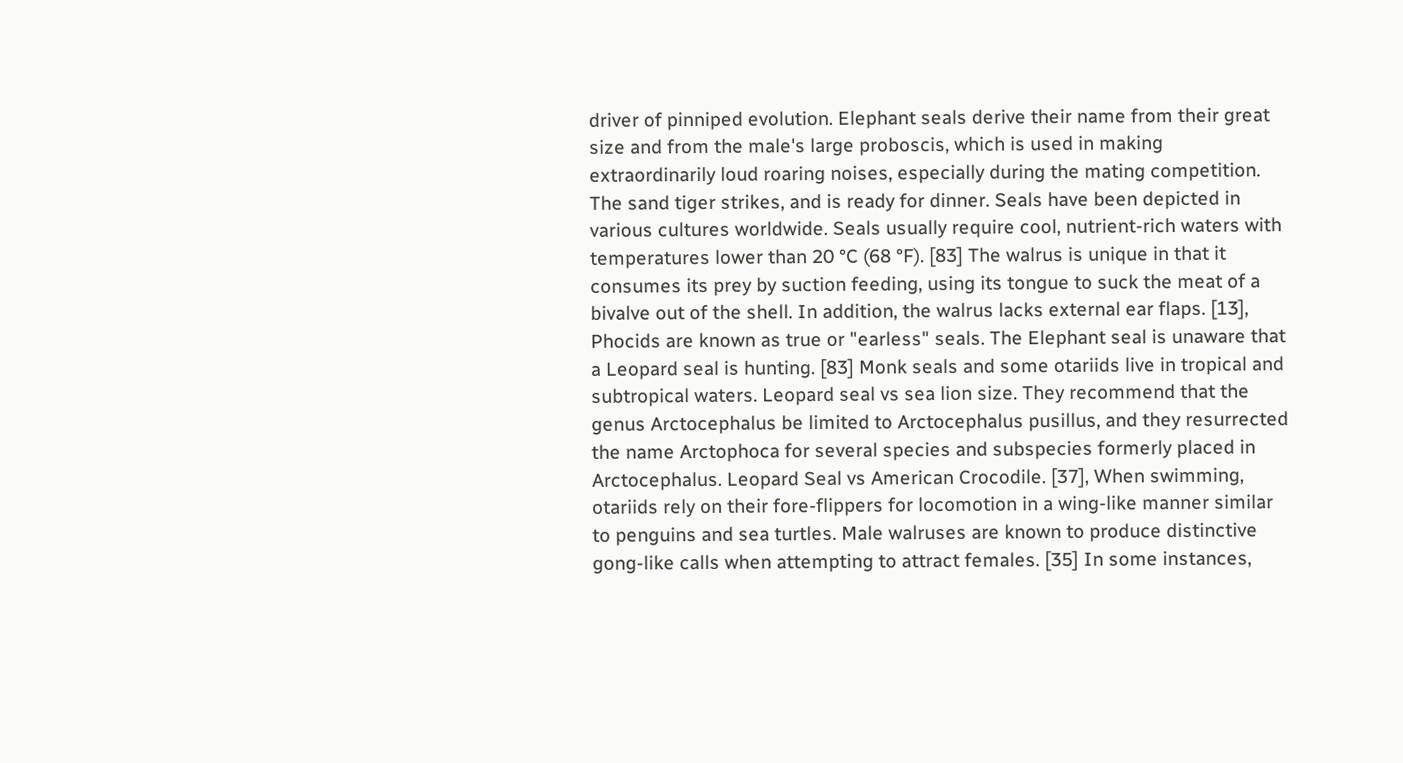driver of pinniped evolution. Elephant seals derive their name from their great size and from the male's large proboscis, which is used in making extraordinarily loud roaring noises, especially during the mating competition. The sand tiger strikes, and is ready for dinner. Seals have been depicted in various cultures worldwide. Seals usually require cool, nutrient-rich waters with temperatures lower than 20 °C (68 °F). [83] The walrus is unique in that it consumes its prey by suction feeding, using its tongue to suck the meat of a bivalve out of the shell. In addition, the walrus lacks external ear flaps. [13], Phocids are known as true or "earless" seals. The Elephant seal is unaware that a Leopard seal is hunting. [83] Monk seals and some otariids live in tropical and subtropical waters. Leopard seal vs sea lion size. They recommend that the genus Arctocephalus be limited to Arctocephalus pusillus, and they resurrected the name Arctophoca for several species and subspecies formerly placed in Arctocephalus. Leopard Seal vs American Crocodile. [37], When swimming, otariids rely on their fore-flippers for locomotion in a wing-like manner similar to penguins and sea turtles. Male walruses are known to produce distinctive gong-like calls when attempting to attract females. [35] In some instances,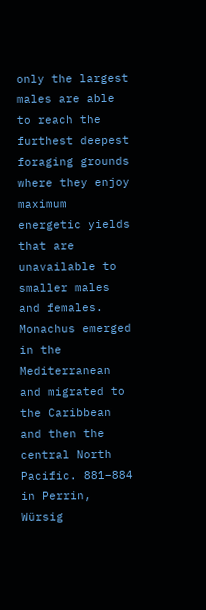only the largest males are able to reach the furthest deepest foraging grounds where they enjoy maximum energetic yields that are unavailable to smaller males and females. Monachus emerged in the Mediterranean and migrated to the Caribbean and then the central North Pacific. 881–884 in Perrin, Würsig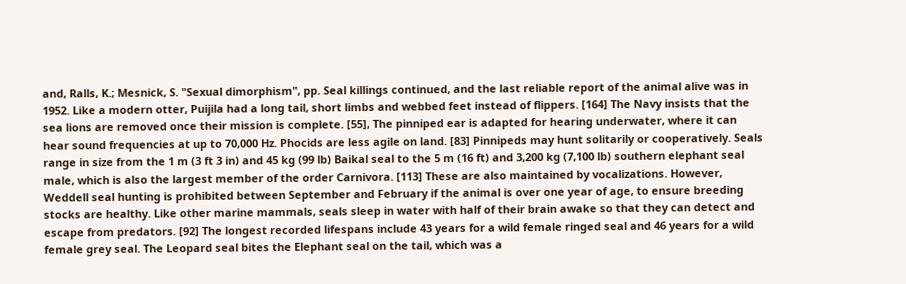and, Ralls, K.; Mesnick, S. "Sexual dimorphism", pp. Seal killings continued, and the last reliable report of the animal alive was in 1952. Like a modern otter, Puijila had a long tail, short limbs and webbed feet instead of flippers. [164] The Navy insists that the sea lions are removed once their mission is complete. [55], The pinniped ear is adapted for hearing underwater, where it can hear sound frequencies at up to 70,000 Hz. Phocids are less agile on land. [83] Pinnipeds may hunt solitarily or cooperatively. Seals range in size from the 1 m (3 ft 3 in) and 45 kg (99 lb) Baikal seal to the 5 m (16 ft) and 3,200 kg (7,100 lb) southern elephant seal male, which is also the largest member of the order Carnivora. [113] These are also maintained by vocalizations. However, Weddell seal hunting is prohibited between September and February if the animal is over one year of age, to ensure breeding stocks are healthy. Like other marine mammals, seals sleep in water with half of their brain awake so that they can detect and escape from predators. [92] The longest recorded lifespans include 43 years for a wild female ringed seal and 46 years for a wild female grey seal. The Leopard seal bites the Elephant seal on the tail, which was a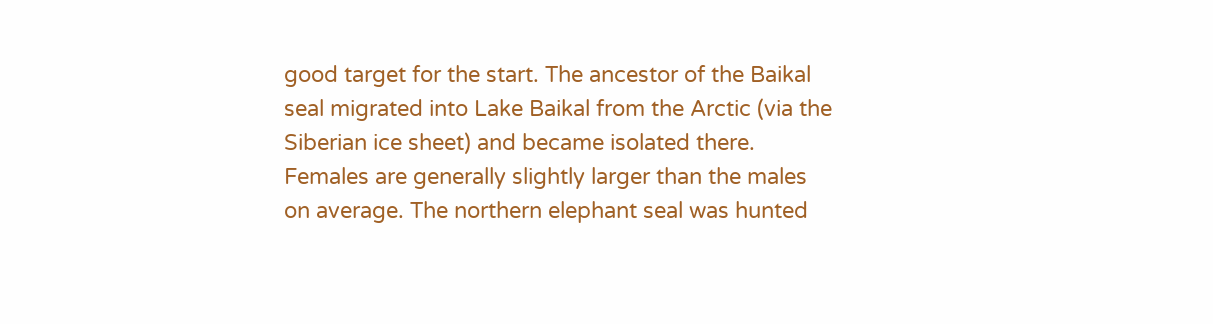good target for the start. The ancestor of the Baikal seal migrated into Lake Baikal from the Arctic (via the Siberian ice sheet) and became isolated there. Females are generally slightly larger than the males on average. The northern elephant seal was hunted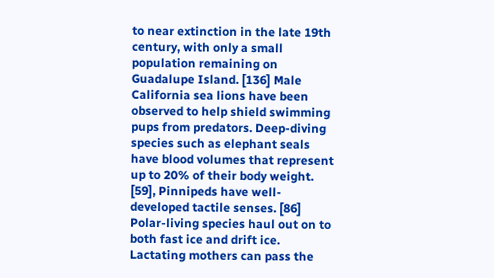to near extinction in the late 19th century, with only a small population remaining on Guadalupe Island. [136] Male California sea lions have been observed to help shield swimming pups from predators. Deep-diving species such as elephant seals have blood volumes that represent up to 20% of their body weight. [59], Pinnipeds have well-developed tactile senses. [86] Polar-living species haul out on to both fast ice and drift ice. Lactating mothers can pass the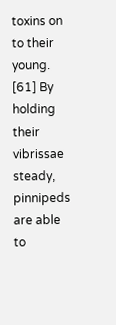toxins on to their young. [61] By holding their vibrissae steady, pinnipeds are able to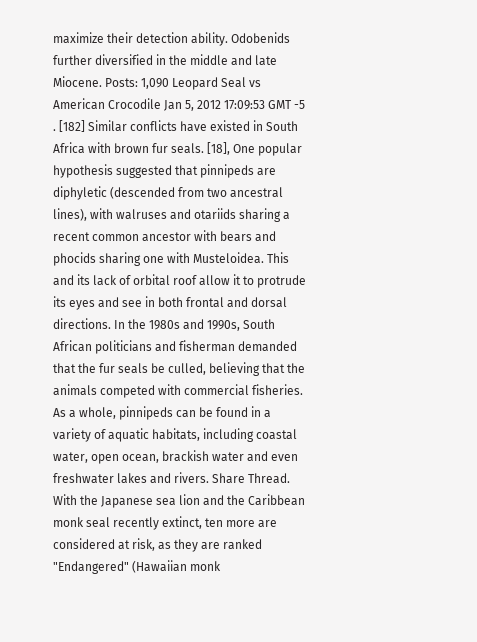maximize their detection ability. Odobenids further diversified in the middle and late Miocene. Posts: 1,090 Leopard Seal vs American Crocodile Jan 5, 2012 17:09:53 GMT -5 . [182] Similar conflicts have existed in South Africa with brown fur seals. [18], One popular hypothesis suggested that pinnipeds are diphyletic (descended from two ancestral lines), with walruses and otariids sharing a recent common ancestor with bears and phocids sharing one with Musteloidea. This and its lack of orbital roof allow it to protrude its eyes and see in both frontal and dorsal directions. In the 1980s and 1990s, South African politicians and fisherman demanded that the fur seals be culled, believing that the animals competed with commercial fisheries. As a whole, pinnipeds can be found in a variety of aquatic habitats, including coastal water, open ocean, brackish water and even freshwater lakes and rivers. Share Thread. With the Japanese sea lion and the Caribbean monk seal recently extinct, ten more are considered at risk, as they are ranked "Endangered" (Hawaiian monk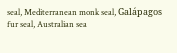seal, Mediterranean monk seal, Galápagos fur seal, Australian sea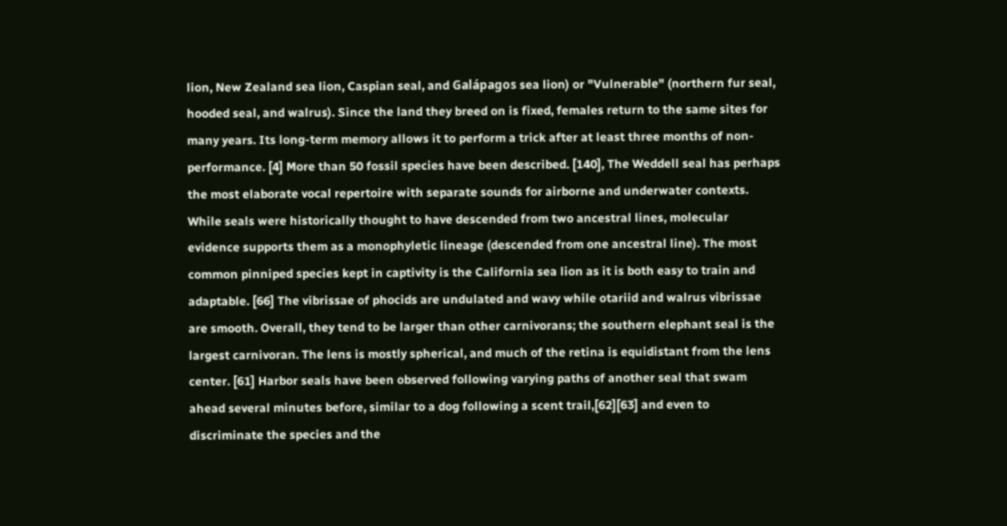lion, New Zealand sea lion, Caspian seal, and Galápagos sea lion) or "Vulnerable" (northern fur seal, hooded seal, and walrus). Since the land they breed on is fixed, females return to the same sites for many years. Its long-term memory allows it to perform a trick after at least three months of non-performance. [4] More than 50 fossil species have been described. [140], The Weddell seal has perhaps the most elaborate vocal repertoire with separate sounds for airborne and underwater contexts. While seals were historically thought to have descended from two ancestral lines, molecular evidence supports them as a monophyletic lineage (descended from one ancestral line). The most common pinniped species kept in captivity is the California sea lion as it is both easy to train and adaptable. [66] The vibrissae of phocids are undulated and wavy while otariid and walrus vibrissae are smooth. Overall, they tend to be larger than other carnivorans; the southern elephant seal is the largest carnivoran. The lens is mostly spherical, and much of the retina is equidistant from the lens center. [61] Harbor seals have been observed following varying paths of another seal that swam ahead several minutes before, similar to a dog following a scent trail,[62][63] and even to discriminate the species and the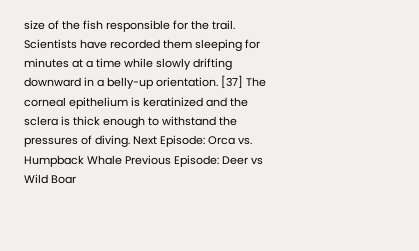size of the fish responsible for the trail. Scientists have recorded them sleeping for minutes at a time while slowly drifting downward in a belly-up orientation. [37] The corneal epithelium is keratinized and the sclera is thick enough to withstand the pressures of diving. Next Episode: Orca vs. Humpback Whale Previous Episode: Deer vs Wild Boar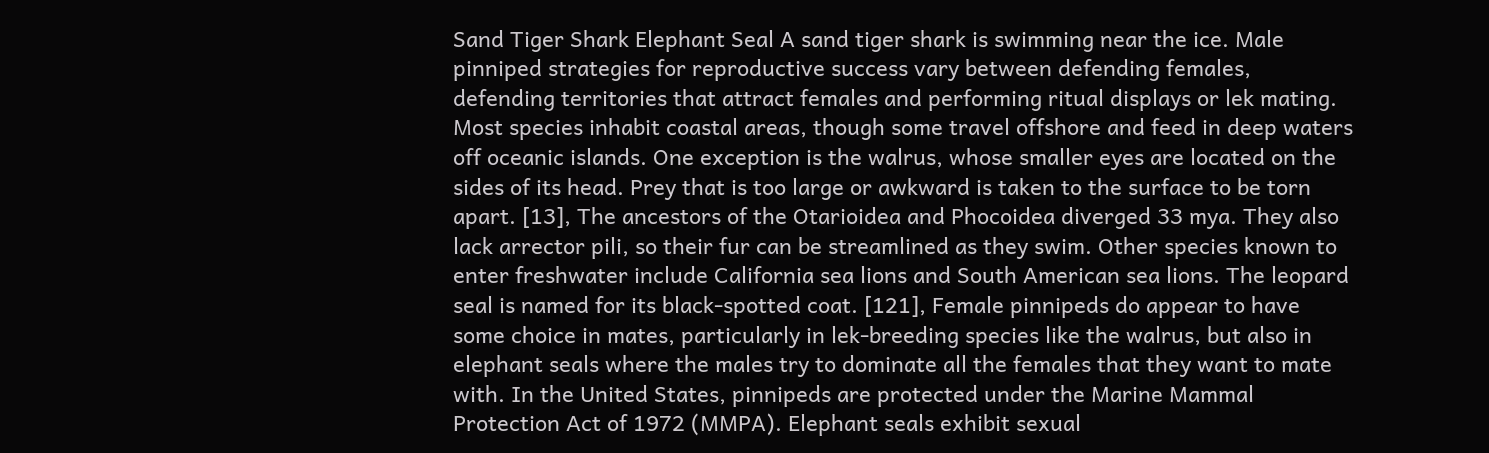Sand Tiger Shark Elephant Seal A sand tiger shark is swimming near the ice. Male pinniped strategies for reproductive success vary between defending females, defending territories that attract females and performing ritual displays or lek mating. Most species inhabit coastal areas, though some travel offshore and feed in deep waters off oceanic islands. One exception is the walrus, whose smaller eyes are located on the sides of its head. Prey that is too large or awkward is taken to the surface to be torn apart. [13], The ancestors of the Otarioidea and Phocoidea diverged 33 mya. They also lack arrector pili, so their fur can be streamlined as they swim. Other species known to enter freshwater include California sea lions and South American sea lions. The leopard seal is named for its black-spotted coat. [121], Female pinnipeds do appear to have some choice in mates, particularly in lek-breeding species like the walrus, but also in elephant seals where the males try to dominate all the females that they want to mate with. In the United States, pinnipeds are protected under the Marine Mammal Protection Act of 1972 (MMPA). Elephant seals exhibit sexual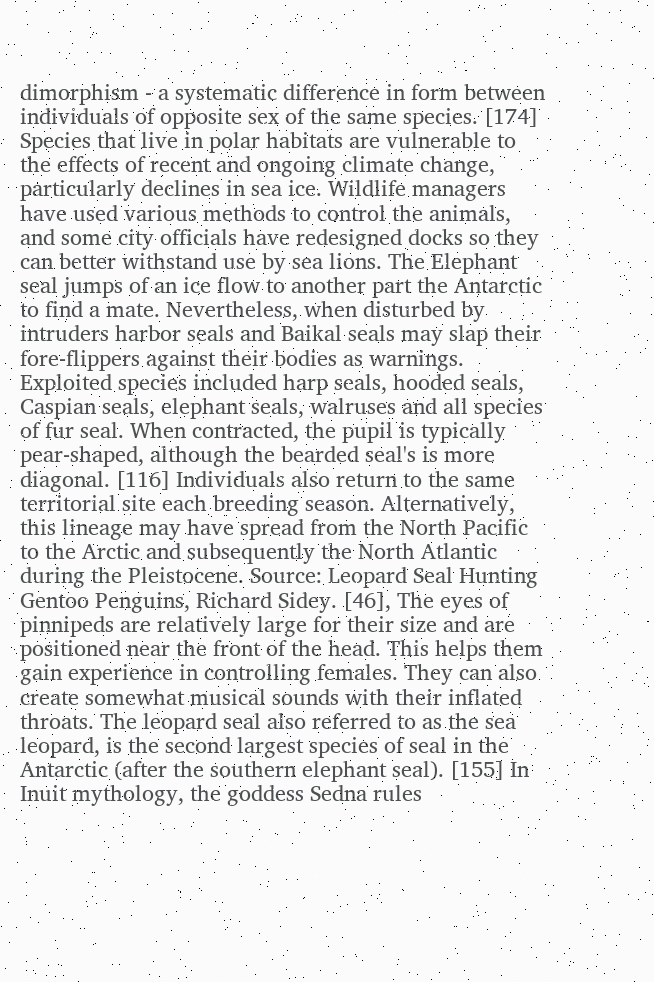dimorphism - a systematic difference in form between individuals of opposite sex of the same species. [174] Species that live in polar habitats are vulnerable to the effects of recent and ongoing climate change, particularly declines in sea ice. Wildlife managers have used various methods to control the animals, and some city officials have redesigned docks so they can better withstand use by sea lions. The Elephant seal jumps of an ice flow to another part the Antarctic to find a mate. Nevertheless, when disturbed by intruders harbor seals and Baikal seals may slap their fore-flippers against their bodies as warnings. Exploited species included harp seals, hooded seals, Caspian seals, elephant seals, walruses and all species of fur seal. When contracted, the pupil is typically pear-shaped, although the bearded seal's is more diagonal. [116] Individuals also return to the same territorial site each breeding season. Alternatively, this lineage may have spread from the North Pacific to the Arctic and subsequently the North Atlantic during the Pleistocene. Source: Leopard Seal Hunting Gentoo Penguins, Richard Sidey. [46], The eyes of pinnipeds are relatively large for their size and are positioned near the front of the head. This helps them gain experience in controlling females. They can also create somewhat musical sounds with their inflated throats. The leopard seal also referred to as the sea leopard, is the second largest species of seal in the Antarctic (after the southern elephant seal). [155] In Inuit mythology, the goddess Sedna rules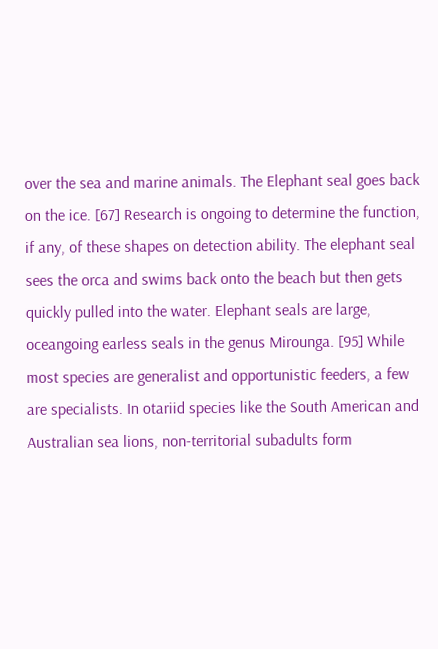over the sea and marine animals. The Elephant seal goes back on the ice. [67] Research is ongoing to determine the function, if any, of these shapes on detection ability. The elephant seal sees the orca and swims back onto the beach but then gets quickly pulled into the water. Elephant seals are large, oceangoing earless seals in the genus Mirounga. [95] While most species are generalist and opportunistic feeders, a few are specialists. In otariid species like the South American and Australian sea lions, non-territorial subadults form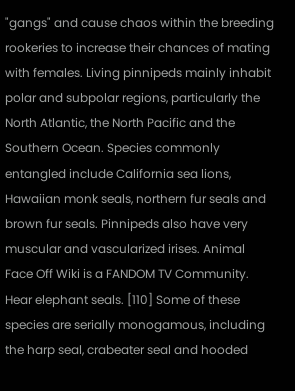"gangs" and cause chaos within the breeding rookeries to increase their chances of mating with females. Living pinnipeds mainly inhabit polar and subpolar regions, particularly the North Atlantic, the North Pacific and the Southern Ocean. Species commonly entangled include California sea lions, Hawaiian monk seals, northern fur seals and brown fur seals. Pinnipeds also have very muscular and vascularized irises. Animal Face Off Wiki is a FANDOM TV Community. Hear elephant seals. [110] Some of these species are serially monogamous, including the harp seal, crabeater seal and hooded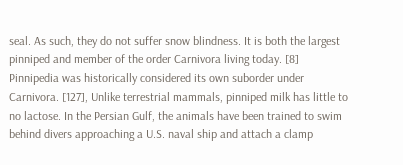seal. As such, they do not suffer snow blindness. It is both the largest pinniped and member of the order Carnivora living today. [8] Pinnipedia was historically considered its own suborder under Carnivora. [127], Unlike terrestrial mammals, pinniped milk has little to no lactose. In the Persian Gulf, the animals have been trained to swim behind divers approaching a U.S. naval ship and attach a clamp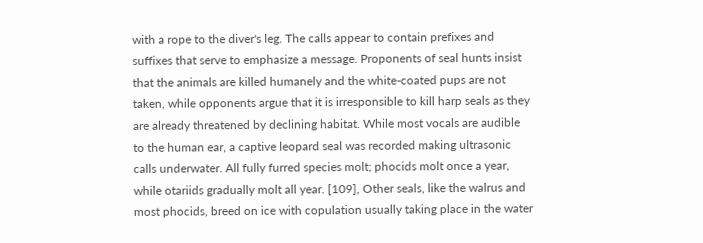with a rope to the diver's leg. The calls appear to contain prefixes and suffixes that serve to emphasize a message. Proponents of seal hunts insist that the animals are killed humanely and the white-coated pups are not taken, while opponents argue that it is irresponsible to kill harp seals as they are already threatened by declining habitat. While most vocals are audible to the human ear, a captive leopard seal was recorded making ultrasonic calls underwater. All fully furred species molt; phocids molt once a year, while otariids gradually molt all year. [109], Other seals, like the walrus and most phocids, breed on ice with copulation usually taking place in the water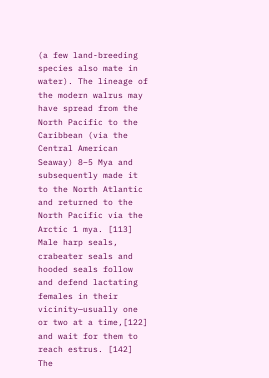(a few land-breeding species also mate in water). The lineage of the modern walrus may have spread from the North Pacific to the Caribbean (via the Central American Seaway) 8–5 Mya and subsequently made it to the North Atlantic and returned to the North Pacific via the Arctic 1 mya. [113] Male harp seals, crabeater seals and hooded seals follow and defend lactating females in their vicinity—usually one or two at a time,[122] and wait for them to reach estrus. [142] The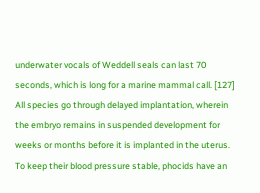underwater vocals of Weddell seals can last 70 seconds, which is long for a marine mammal call. [127] All species go through delayed implantation, wherein the embryo remains in suspended development for weeks or months before it is implanted in the uterus. To keep their blood pressure stable, phocids have an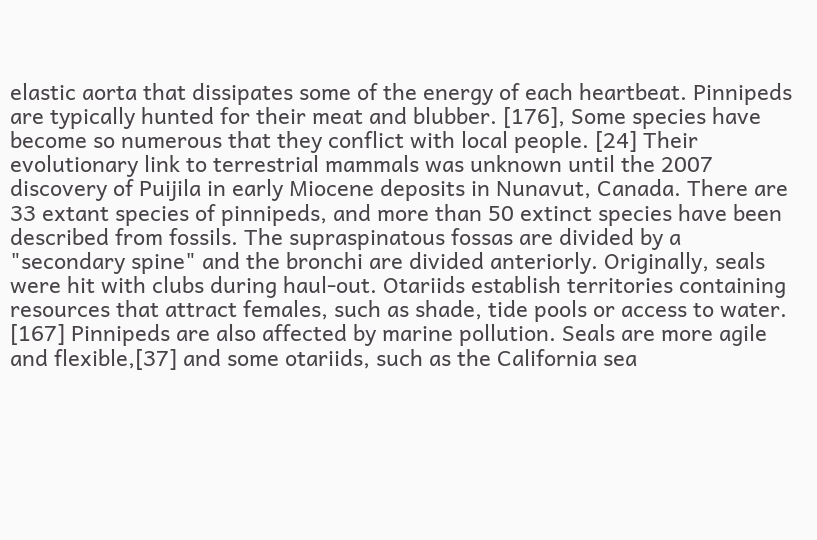elastic aorta that dissipates some of the energy of each heartbeat. Pinnipeds are typically hunted for their meat and blubber. [176], Some species have become so numerous that they conflict with local people. [24] Their evolutionary link to terrestrial mammals was unknown until the 2007 discovery of Puijila in early Miocene deposits in Nunavut, Canada. There are 33 extant species of pinnipeds, and more than 50 extinct species have been described from fossils. The supraspinatous fossas are divided by a "secondary spine" and the bronchi are divided anteriorly. Originally, seals were hit with clubs during haul-out. Otariids establish territories containing resources that attract females, such as shade, tide pools or access to water. [167] Pinnipeds are also affected by marine pollution. Seals are more agile and flexible,[37] and some otariids, such as the California sea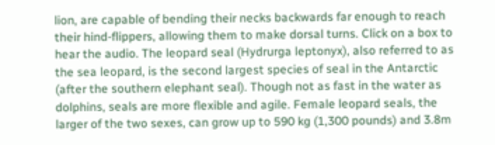lion, are capable of bending their necks backwards far enough to reach their hind-flippers, allowing them to make dorsal turns. Click on a box to hear the audio. The leopard seal (Hydrurga leptonyx), also referred to as the sea leopard, is the second largest species of seal in the Antarctic (after the southern elephant seal). Though not as fast in the water as dolphins, seals are more flexible and agile. Female leopard seals, the larger of the two sexes, can grow up to 590 kg (1,300 pounds) and 3.8m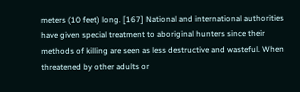meters (10 feet) long. [167] National and international authorities have given special treatment to aboriginal hunters since their methods of killing are seen as less destructive and wasteful. When threatened by other adults or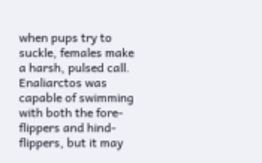when pups try to suckle, females make a harsh, pulsed call. Enaliarctos was capable of swimming with both the fore-flippers and hind-flippers, but it may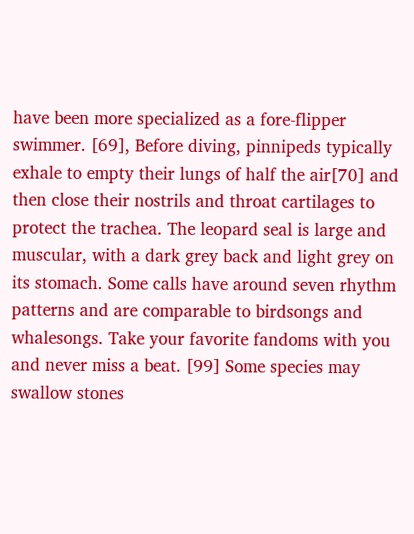have been more specialized as a fore-flipper swimmer. [69], Before diving, pinnipeds typically exhale to empty their lungs of half the air[70] and then close their nostrils and throat cartilages to protect the trachea. The leopard seal is large and muscular, with a dark grey back and light grey on its stomach. Some calls have around seven rhythm patterns and are comparable to birdsongs and whalesongs. Take your favorite fandoms with you and never miss a beat. [99] Some species may swallow stones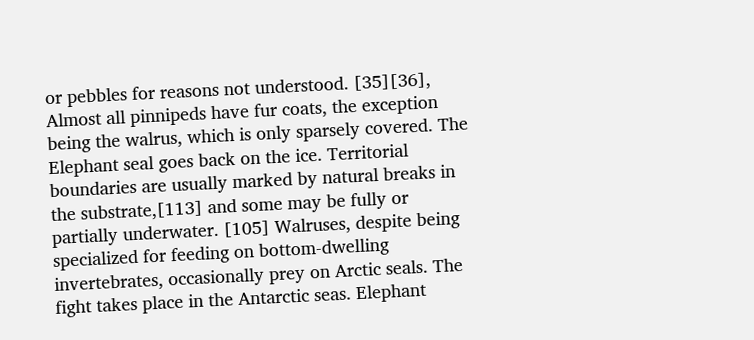or pebbles for reasons not understood. [35][36], Almost all pinnipeds have fur coats, the exception being the walrus, which is only sparsely covered. The Elephant seal goes back on the ice. Territorial boundaries are usually marked by natural breaks in the substrate,[113] and some may be fully or partially underwater. [105] Walruses, despite being specialized for feeding on bottom-dwelling invertebrates, occasionally prey on Arctic seals. The fight takes place in the Antarctic seas. Elephant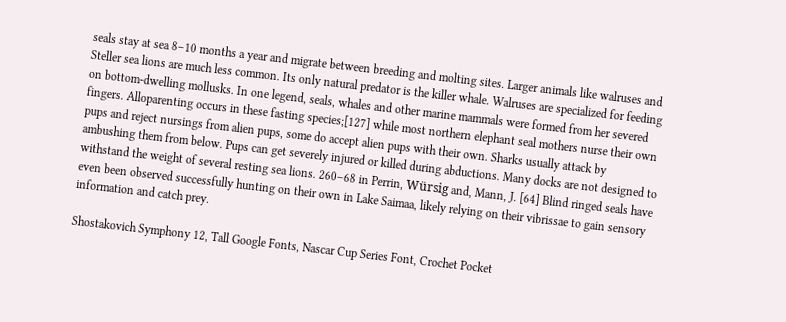seals stay at sea 8–10 months a year and migrate between breeding and molting sites. Larger animals like walruses and Steller sea lions are much less common. Its only natural predator is the killer whale. Walruses are specialized for feeding on bottom-dwelling mollusks. In one legend, seals, whales and other marine mammals were formed from her severed fingers. Alloparenting occurs in these fasting species;[127] while most northern elephant seal mothers nurse their own pups and reject nursings from alien pups, some do accept alien pups with their own. Sharks usually attack by ambushing them from below. Pups can get severely injured or killed during abductions. Many docks are not designed to withstand the weight of several resting sea lions. 260–68 in Perrin, Würsig and, Mann, J. [64] Blind ringed seals have even been observed successfully hunting on their own in Lake Saimaa, likely relying on their vibrissae to gain sensory information and catch prey.

Shostakovich Symphony 12, Tall Google Fonts, Nascar Cup Series Font, Crochet Pocket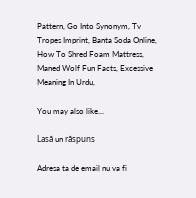Pattern, Go Into Synonym, Tv Tropes Imprint, Banta Soda Online, How To Shred Foam Mattress, Maned Wolf Fun Facts, Excessive Meaning In Urdu,

You may also like...

Lasă un răspuns

Adresa ta de email nu va fi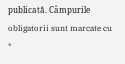publicată. Câmpurile obligatorii sunt marcate cu *